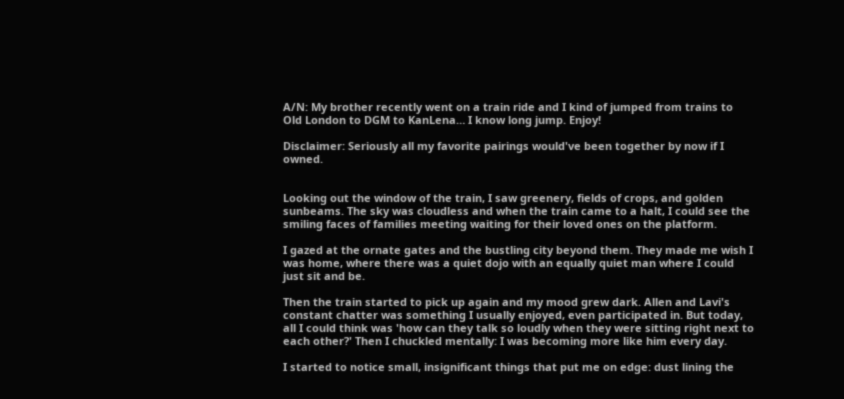A/N: My brother recently went on a train ride and I kind of jumped from trains to Old London to DGM to KanLena… I know long jump. Enjoy!

Disclaimer: Seriously all my favorite pairings would've been together by now if I owned.


Looking out the window of the train, I saw greenery, fields of crops, and golden sunbeams. The sky was cloudless and when the train came to a halt, I could see the smiling faces of families meeting waiting for their loved ones on the platform.

I gazed at the ornate gates and the bustling city beyond them. They made me wish I was home, where there was a quiet dojo with an equally quiet man where I could just sit and be.

Then the train started to pick up again and my mood grew dark. Allen and Lavi's constant chatter was something I usually enjoyed, even participated in. But today, all I could think was 'how can they talk so loudly when they were sitting right next to each other?' Then I chuckled mentally: I was becoming more like him every day.

I started to notice small, insignificant things that put me on edge: dust lining the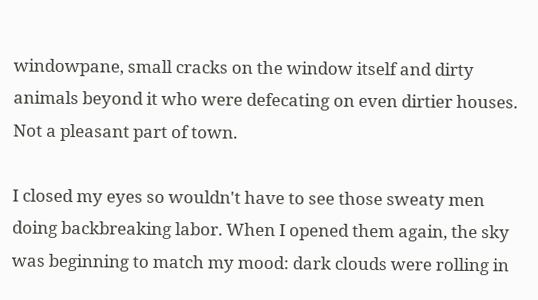windowpane, small cracks on the window itself and dirty animals beyond it who were defecating on even dirtier houses. Not a pleasant part of town.

I closed my eyes so wouldn't have to see those sweaty men doing backbreaking labor. When I opened them again, the sky was beginning to match my mood: dark clouds were rolling in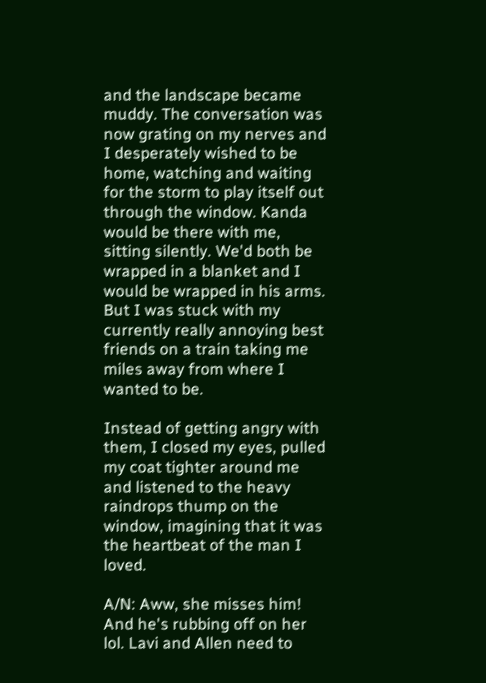and the landscape became muddy. The conversation was now grating on my nerves and I desperately wished to be home, watching and waiting for the storm to play itself out through the window. Kanda would be there with me, sitting silently. We'd both be wrapped in a blanket and I would be wrapped in his arms. But I was stuck with my currently really annoying best friends on a train taking me miles away from where I wanted to be.

Instead of getting angry with them, I closed my eyes, pulled my coat tighter around me and listened to the heavy raindrops thump on the window, imagining that it was the heartbeat of the man I loved.

A/N: Aww, she misses him! And he's rubbing off on her lol. Lavi and Allen need to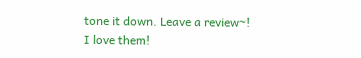tone it down. Leave a review~! I love them!